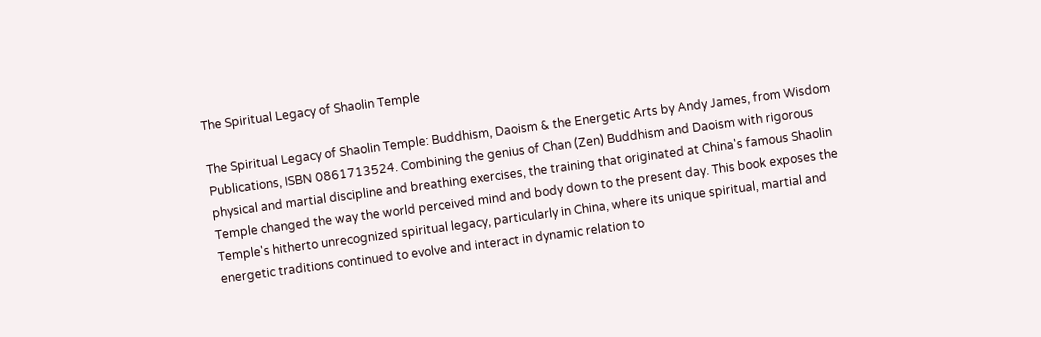The Spiritual Legacy of Shaolin Temple

The Spiritual Legacy of Shaolin Temple: Buddhism, Daoism & the Energetic Arts by Andy James, from Wisdom Publications, ISBN 0861713524. Combining the genius of Chan (Zen) Buddhism and Daoism with rigorous physical and martial discipline and breathing exercises, the training that originated at China's famous Shaolin Temple changed the way the world perceived mind and body down to the present day. This book exposes the Temple's hitherto unrecognized spiritual legacy, particularly in China, where its unique spiritual, martial and energetic traditions continued to evolve and interact in dynamic relation to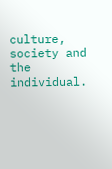culture, society and the individual.